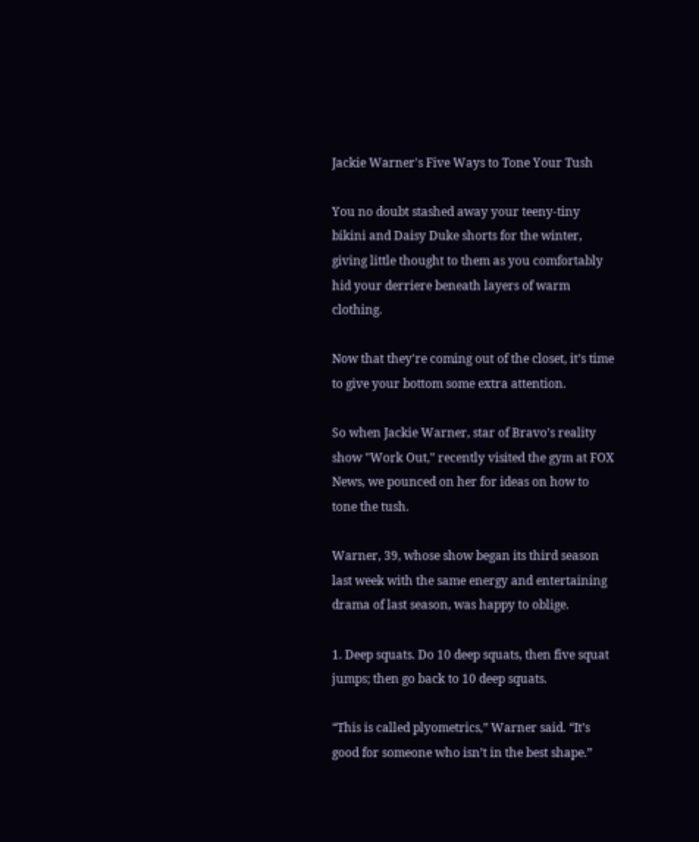Jackie Warner's Five Ways to Tone Your Tush

You no doubt stashed away your teeny-tiny bikini and Daisy Duke shorts for the winter, giving little thought to them as you comfortably hid your derriere beneath layers of warm clothing.

Now that they're coming out of the closet, it’s time to give your bottom some extra attention.

So when Jackie Warner, star of Bravo’s reality show "Work Out," recently visited the gym at FOX News, we pounced on her for ideas on how to tone the tush.

Warner, 39, whose show began its third season last week with the same energy and entertaining drama of last season, was happy to oblige.

1. Deep squats. Do 10 deep squats, then five squat jumps; then go back to 10 deep squats.

“This is called plyometrics,” Warner said. “It’s good for someone who isn’t in the best shape.”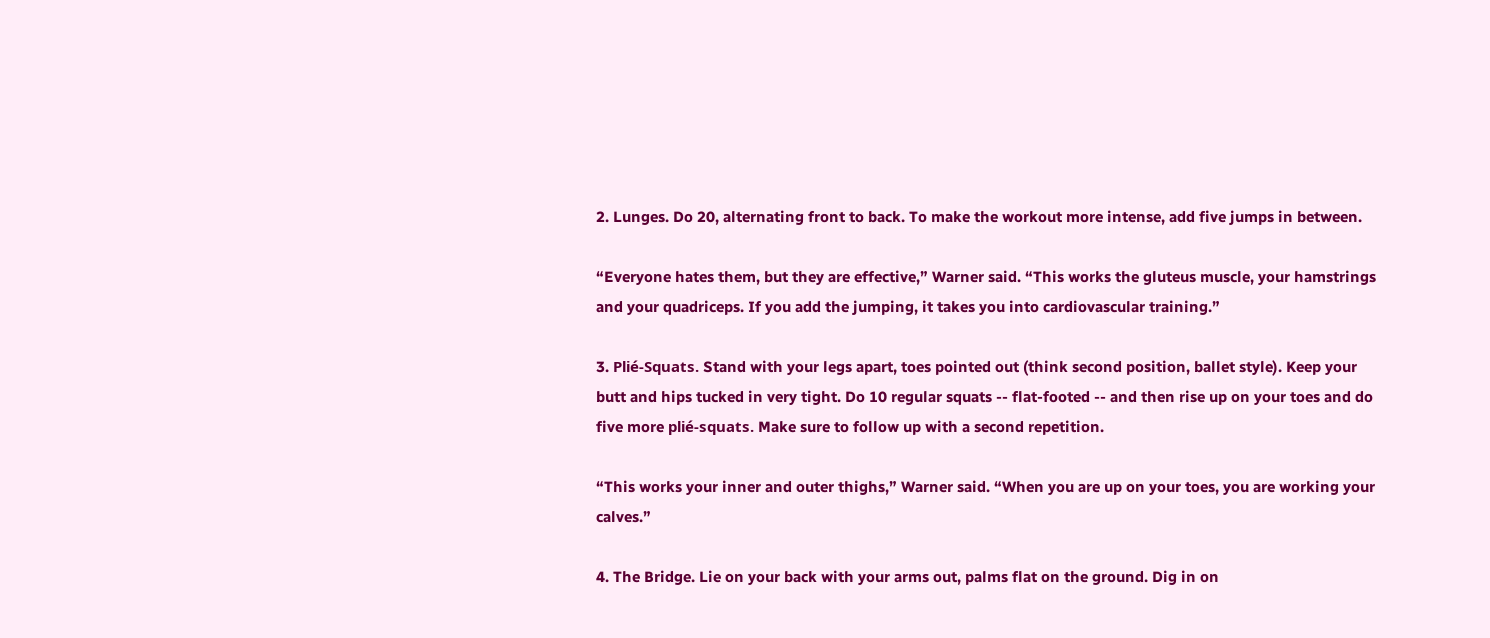2. Lunges. Do 20, alternating front to back. To make the workout more intense, add five jumps in between.

“Everyone hates them, but they are effective,” Warner said. “This works the gluteus muscle, your hamstrings and your quadriceps. If you add the jumping, it takes you into cardiovascular training.”

3. Plié-Squats. Stand with your legs apart, toes pointed out (think second position, ballet style). Keep your butt and hips tucked in very tight. Do 10 regular squats -- flat-footed -- and then rise up on your toes and do five more plié-squats. Make sure to follow up with a second repetition.

“This works your inner and outer thighs,” Warner said. “When you are up on your toes, you are working your calves.”

4. The Bridge. Lie on your back with your arms out, palms flat on the ground. Dig in on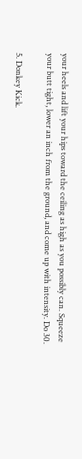your heels and lift your hips toward the ceiling as high as you possibly can. Squeeze your butt tight, lower an inch from the ground, and come up with intensity. Do 30.

5. Donkey Kick.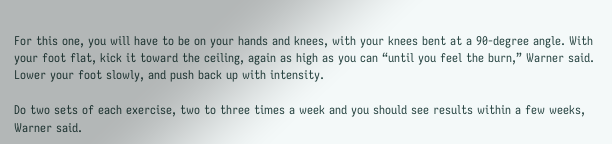For this one, you will have to be on your hands and knees, with your knees bent at a 90-degree angle. With your foot flat, kick it toward the ceiling, again as high as you can “until you feel the burn,” Warner said. Lower your foot slowly, and push back up with intensity.

Do two sets of each exercise, two to three times a week and you should see results within a few weeks, Warner said.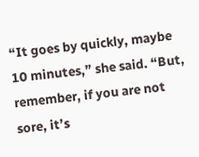“It goes by quickly, maybe 10 minutes,” she said. “But, remember, if you are not sore, it’s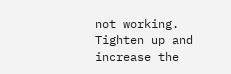not working. Tighten up and increase the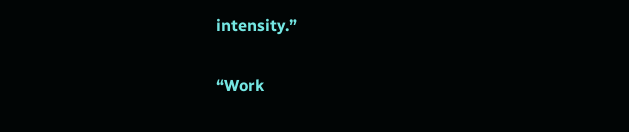intensity.”

“Work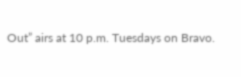Out” airs at 10 p.m. Tuesdays on Bravo.